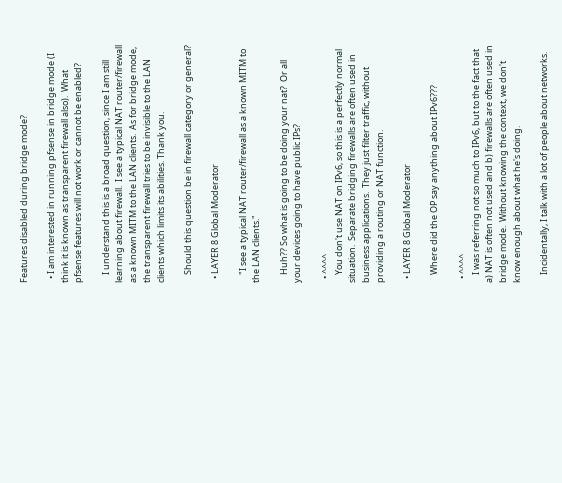Features disabled during bridge mode?

  • I am interested in running pfsense in bridge mode (I think it is known as transparent firewall also).  What pfsense features will not work or cannot be enabled?

    I understand this is a broad question, since I am still learning about firewall.  I see a typical NAT router/firewall as a known MITM to the LAN clients.  As for bridge mode, the transparent firewall tries to be invisible to the LAN clients which limits its abilities. Thank you.

    Should this question be in firewall category or general?

  • LAYER 8 Global Moderator

    "I see a typical NAT router/firewall as a known MITM to the LAN clients."

    Huh?? So what is going to be doing your nat?  Or all your devices going to have public IPs?

  • ^^^^
    You don't use NAT on IPv6, so this is a perfectly normal situation.  Separate bridging firewalls are often used in business applications.  They just filter traffic, without providing a routing or NAT function.

  • LAYER 8 Global Moderator

    Where did the OP say anything about IPv6???

  • ^^^^
    I was referring not so much to IPv6, but to the fact that a) NAT is often not used and b) firewalls are often used in bridge mode.  Without knowing the context, we don't know enough about what he's doing.

    Incidentally, I talk with a lot of people about networks.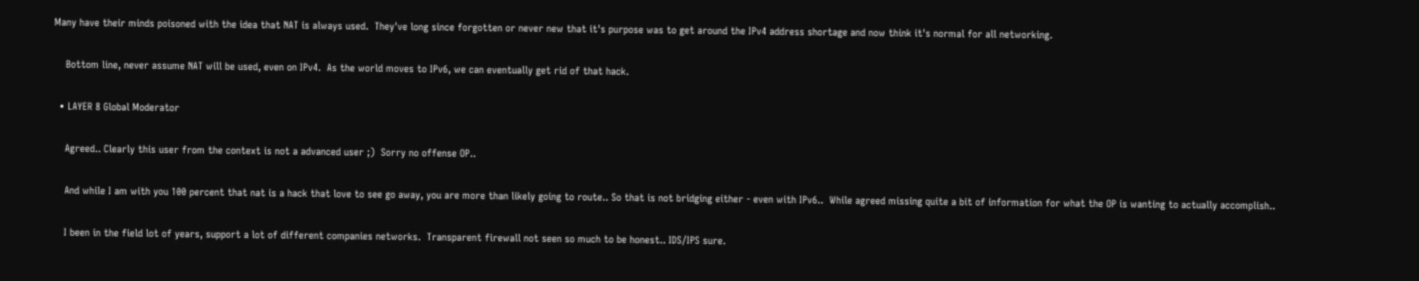Many have their minds poisoned with the idea that NAT is always used.  They've long since forgotten or never new that it's purpose was to get around the IPv4 address shortage and now think it's normal for all networking.

    Bottom line, never assume NAT will be used, even on IPv4.  As the world moves to IPv6, we can eventually get rid of that hack.

  • LAYER 8 Global Moderator

    Agreed.. Clearly this user from the context is not a advanced user ;)  Sorry no offense OP..

    And while I am with you 100 percent that nat is a hack that love to see go away, you are more than likely going to route.. So that is not bridging either - even with IPv6..  While agreed missing quite a bit of information for what the OP is wanting to actually accomplish..

    I been in the field lot of years, support a lot of different companies networks.  Transparent firewall not seen so much to be honest.. IDS/IPS sure.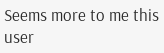Seems more to me this user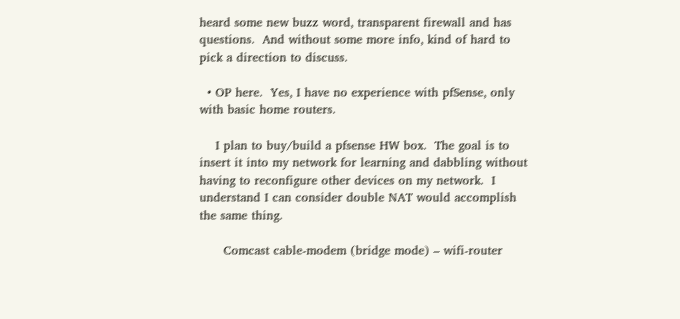heard some new buzz word, transparent firewall and has questions.  And without some more info, kind of hard to pick a direction to discuss.

  • OP here.  Yes, I have no experience with pfSense, only with basic home routers.

    I plan to buy/build a pfsense HW box.  The goal is to insert it into my network for learning and dabbling without having to reconfigure other devices on my network.  I understand I can consider double NAT would accomplish the same thing.

      Comcast cable-modem (bridge mode) – wifi-router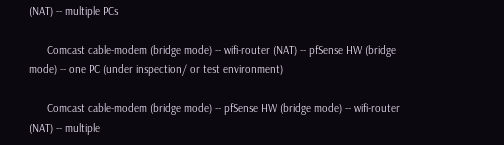(NAT) -- multiple PCs

      Comcast cable-modem (bridge mode) -- wifi-router (NAT) -- pfSense HW (bridge mode) -- one PC (under inspection/ or test environment)

      Comcast cable-modem (bridge mode) -- pfSense HW (bridge mode) -- wifi-router (NAT) -- multiple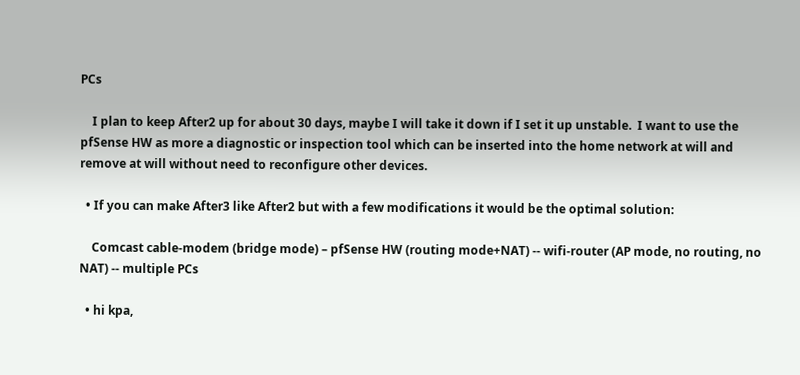PCs

    I plan to keep After2 up for about 30 days, maybe I will take it down if I set it up unstable.  I want to use the pfSense HW as more a diagnostic or inspection tool which can be inserted into the home network at will and remove at will without need to reconfigure other devices.

  • If you can make After3 like After2 but with a few modifications it would be the optimal solution:

    Comcast cable-modem (bridge mode) – pfSense HW (routing mode+NAT) -- wifi-router (AP mode, no routing, no NAT) -- multiple PCs

  • hi kpa,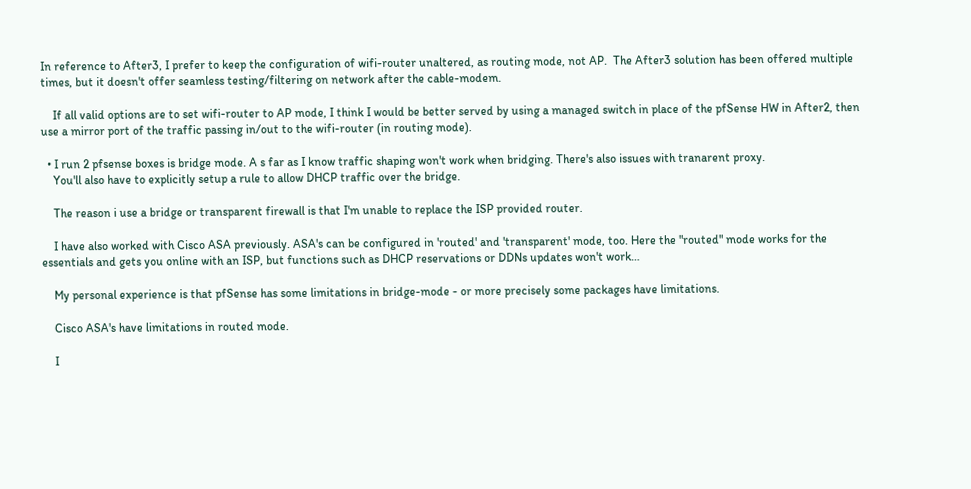In reference to After3, I prefer to keep the configuration of wifi-router unaltered, as routing mode, not AP.  The After3 solution has been offered multiple times, but it doesn't offer seamless testing/filtering on network after the cable-modem.

    If all valid options are to set wifi-router to AP mode, I think I would be better served by using a managed switch in place of the pfSense HW in After2, then use a mirror port of the traffic passing in/out to the wifi-router (in routing mode).

  • I run 2 pfsense boxes is bridge mode. A s far as I know traffic shaping won't work when bridging. There's also issues with tranarent proxy.
    You'll also have to explicitly setup a rule to allow DHCP traffic over the bridge.

    The reason i use a bridge or transparent firewall is that I'm unable to replace the ISP provided router.

    I have also worked with Cisco ASA previously. ASA's can be configured in 'routed' and 'transparent' mode, too. Here the "routed" mode works for the essentials and gets you online with an ISP, but functions such as DHCP reservations or DDNs updates won't work…

    My personal experience is that pfSense has some limitations in bridge-mode - or more precisely some packages have limitations.

    Cisco ASA's have limitations in routed mode.

    I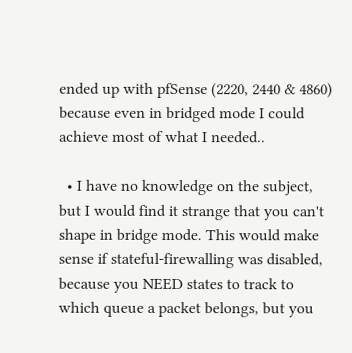ended up with pfSense (2220, 2440 & 4860) because even in bridged mode I could achieve most of what I needed..

  • I have no knowledge on the subject, but I would find it strange that you can't shape in bridge mode. This would make sense if stateful-firewalling was disabled, because you NEED states to track to which queue a packet belongs, but you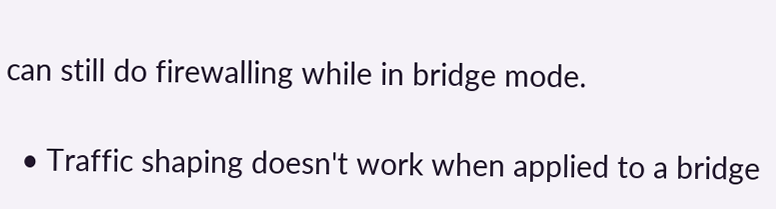can still do firewalling while in bridge mode.

  • Traffic shaping doesn't work when applied to a bridge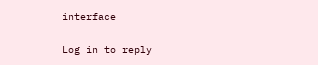interface


Log in to reply